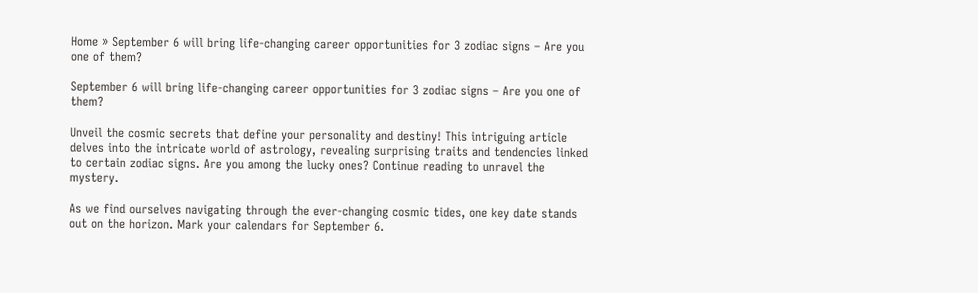Home » September 6 will bring life-changing career opportunities for 3 zodiac signs – Are you one of them?

September 6 will bring life-changing career opportunities for 3 zodiac signs – Are you one of them?

Unveil the cosmic secrets that define your personality and destiny! This intriguing article delves into the intricate world of astrology, revealing surprising traits and tendencies linked to certain zodiac signs. Are you among the lucky ones? Continue reading to unravel the mystery.

As we find ourselves navigating through the ever-changing cosmic tides, one key date stands out on the horizon. Mark your calendars for September 6.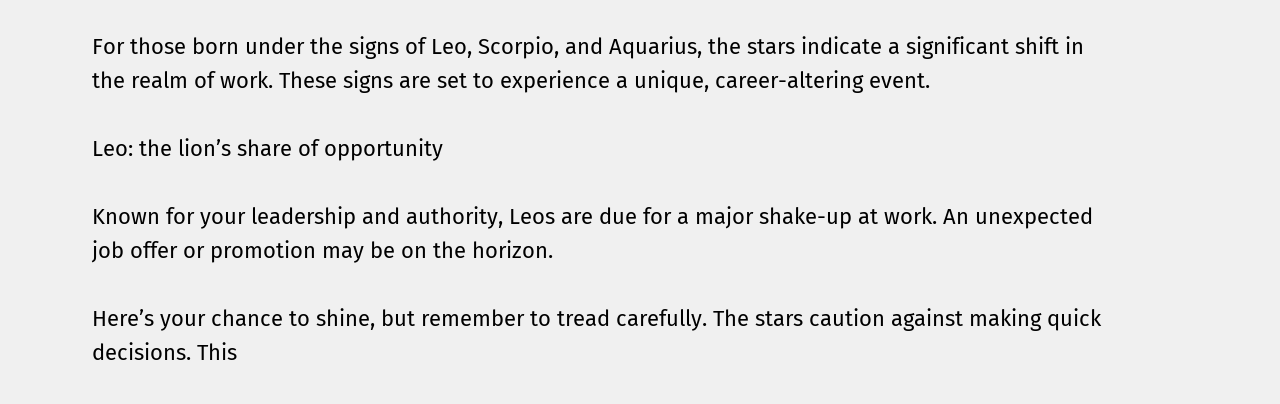For those born under the signs of Leo, Scorpio, and Aquarius, the stars indicate a significant shift in the realm of work. These signs are set to experience a unique, career-altering event.

Leo: the lion’s share of opportunity

Known for your leadership and authority, Leos are due for a major shake-up at work. An unexpected job offer or promotion may be on the horizon.

Here’s your chance to shine, but remember to tread carefully. The stars caution against making quick decisions. This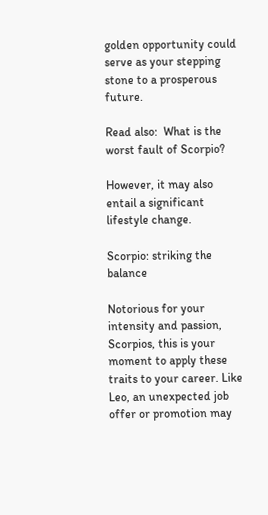golden opportunity could serve as your stepping stone to a prosperous future.

Read also:  What is the worst fault of Scorpio?

However, it may also entail a significant lifestyle change.

Scorpio: striking the balance

Notorious for your intensity and passion, Scorpios, this is your moment to apply these traits to your career. Like Leo, an unexpected job offer or promotion may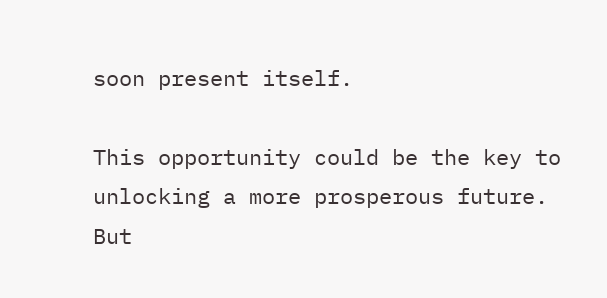soon present itself.

This opportunity could be the key to unlocking a more prosperous future. But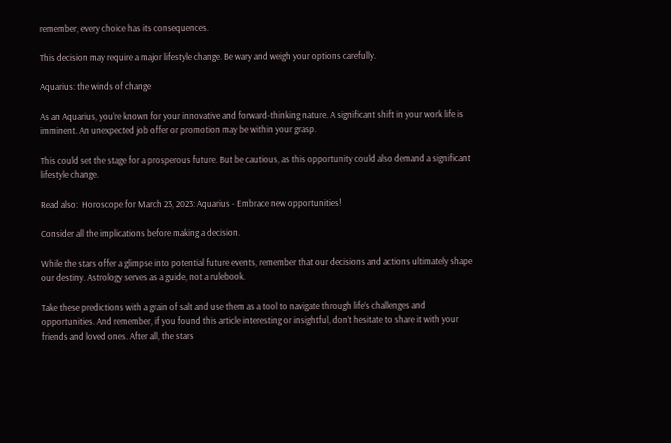remember, every choice has its consequences.

This decision may require a major lifestyle change. Be wary and weigh your options carefully.

Aquarius: the winds of change

As an Aquarius, you’re known for your innovative and forward-thinking nature. A significant shift in your work life is imminent. An unexpected job offer or promotion may be within your grasp.

This could set the stage for a prosperous future. But be cautious, as this opportunity could also demand a significant lifestyle change.

Read also:  Horoscope for March 23, 2023: Aquarius - Embrace new opportunities!

Consider all the implications before making a decision.

While the stars offer a glimpse into potential future events, remember that our decisions and actions ultimately shape our destiny. Astrology serves as a guide, not a rulebook.

Take these predictions with a grain of salt and use them as a tool to navigate through life’s challenges and opportunities. And remember, if you found this article interesting or insightful, don’t hesitate to share it with your friends and loved ones. After all, the stars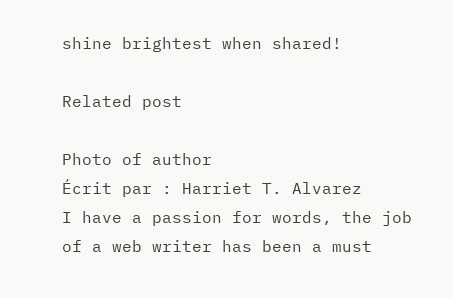shine brightest when shared!

Related post

Photo of author
Écrit par : Harriet T. Alvarez
I have a passion for words, the job of a web writer has been a must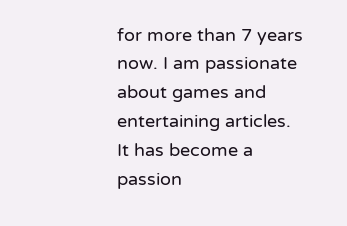for more than 7 years now. I am passionate about games and entertaining articles. It has become a passion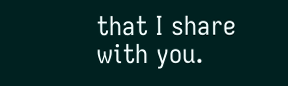that I share with you.